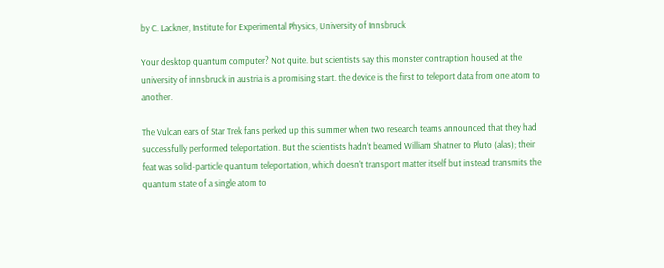by C. Lackner, Institute for Experimental Physics, University of Innsbruck

Your desktop quantum computer? Not quite. but scientists say this monster contraption housed at the university of innsbruck in austria is a promising start. the device is the first to teleport data from one atom to another.

The Vulcan ears of Star Trek fans perked up this summer when two research teams announced that they had successfully performed teleportation. But the scientists hadn’t beamed William Shatner to Pluto (alas); their feat was solid-particle quantum teleportation, which doesn’t transport matter itself but instead transmits the quantum state of a single atom to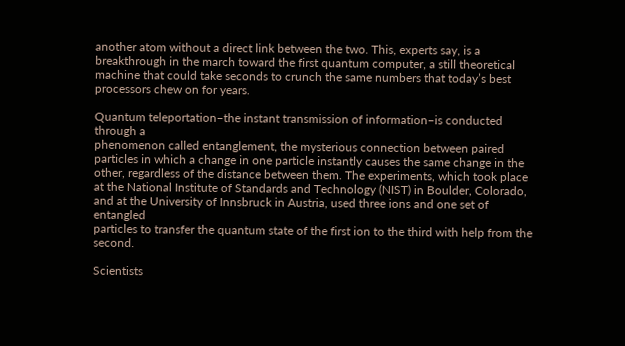another atom without a direct link between the two. This, experts say, is a breakthrough in the march toward the first quantum computer, a still theoretical machine that could take seconds to crunch the same numbers that today’s best processors chew on for years.

Quantum teleportation–the instant transmission of information–is conducted through a
phenomenon called entanglement, the mysterious connection between paired particles in which a change in one particle instantly causes the same change in the other, regardless of the distance between them. The experiments, which took place at the National Institute of Standards and Technology (NIST) in Boulder, Colorado, and at the University of Innsbruck in Austria, used three ions and one set of entangled
particles to transfer the quantum state of the first ion to the third with help from the second.

Scientists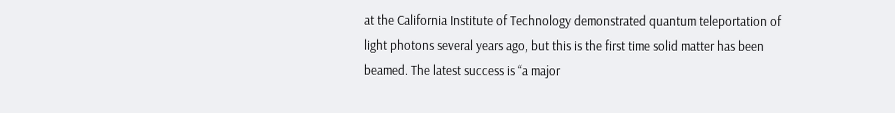at the California Institute of Technology demonstrated quantum teleportation of light photons several years ago, but this is the first time solid matter has been beamed. The latest success is “a major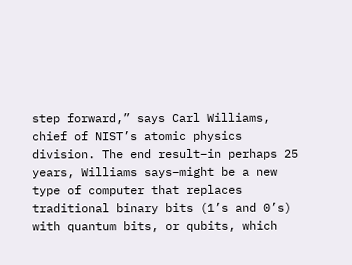step forward,” says Carl Williams, chief of NIST’s atomic physics division. The end result–in perhaps 25 years, Williams says–might be a new type of computer that replaces traditional binary bits (1’s and 0’s) with quantum bits, or qubits, which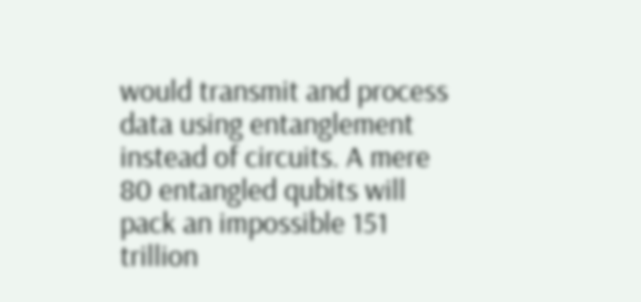would transmit and process data using entanglement instead of circuits. A mere 80 entangled qubits will pack an impossible 151 trillion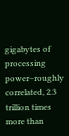gigabytes of processing power–roughly correlated, 2.3 trillion times more than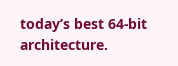today’s best 64-bit architecture.